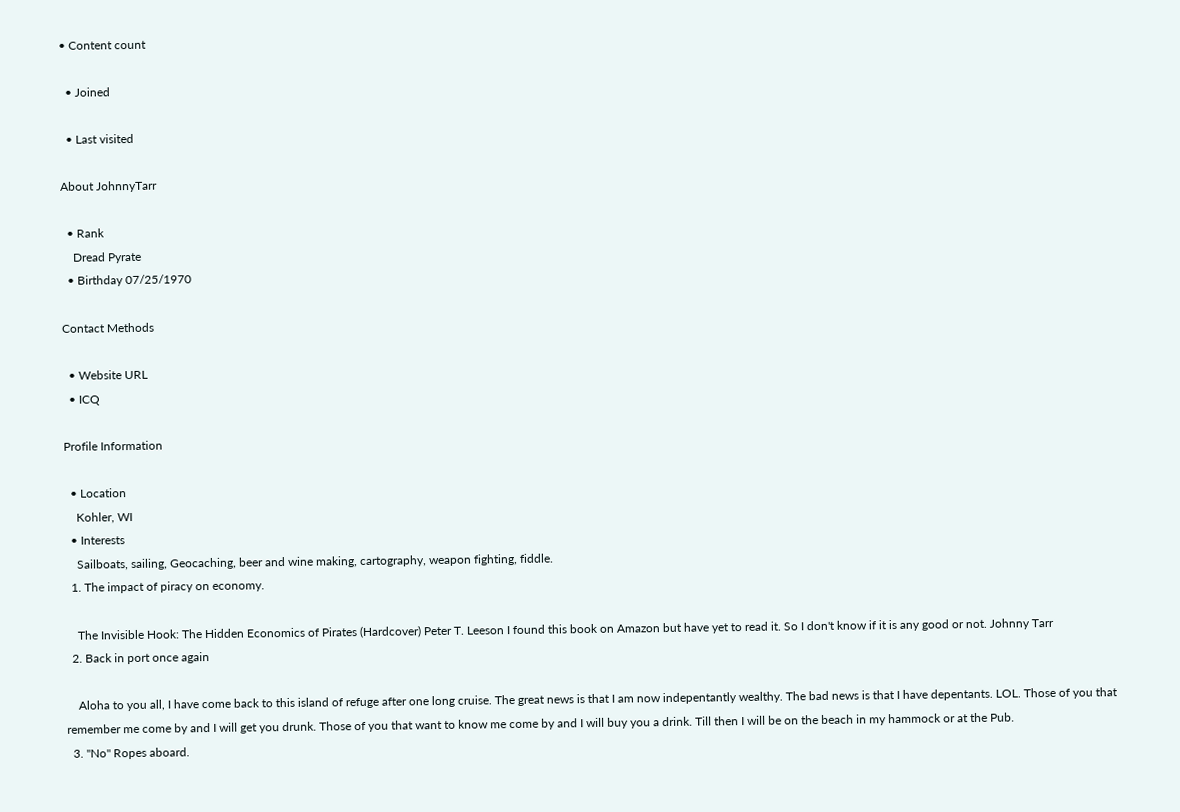• Content count

  • Joined

  • Last visited

About JohnnyTarr

  • Rank
    Dread Pyrate
  • Birthday 07/25/1970

Contact Methods

  • Website URL
  • ICQ

Profile Information

  • Location
    Kohler, WI
  • Interests
    Sailboats, sailing, Geocaching, beer and wine making, cartography, weapon fighting, fiddle.
  1. The impact of piracy on economy.

    The Invisible Hook: The Hidden Economics of Pirates (Hardcover) Peter T. Leeson I found this book on Amazon but have yet to read it. So I don't know if it is any good or not. Johnny Tarr
  2. Back in port once again

    Aloha to you all, I have come back to this island of refuge after one long cruise. The great news is that I am now indepentantly wealthy. The bad news is that I have depentants. LOL. Those of you that remember me come by and I will get you drunk. Those of you that want to know me come by and I will buy you a drink. Till then I will be on the beach in my hammock or at the Pub.
  3. "No" Ropes aboard.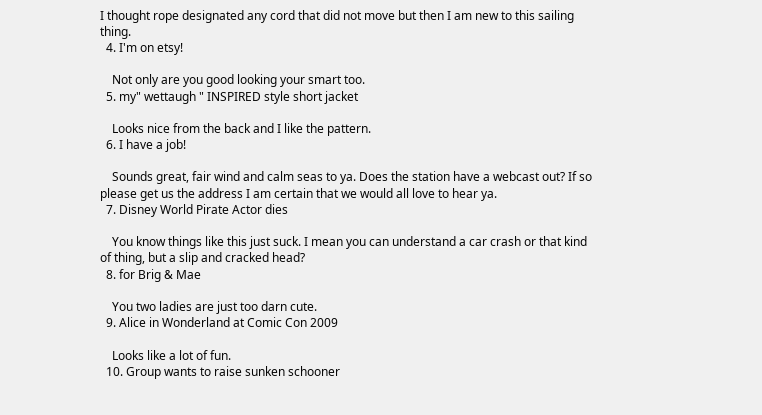I thought rope designated any cord that did not move but then I am new to this sailing thing.
  4. I'm on etsy!

    Not only are you good looking your smart too.
  5. my" wettaugh " INSPIRED style short jacket

    Looks nice from the back and I like the pattern.
  6. I have a job!

    Sounds great, fair wind and calm seas to ya. Does the station have a webcast out? If so please get us the address I am certain that we would all love to hear ya.
  7. Disney World Pirate Actor dies

    You know things like this just suck. I mean you can understand a car crash or that kind of thing, but a slip and cracked head?
  8. for Brig & Mae

    You two ladies are just too darn cute.
  9. Alice in Wonderland at Comic Con 2009

    Looks like a lot of fun.
  10. Group wants to raise sunken schooner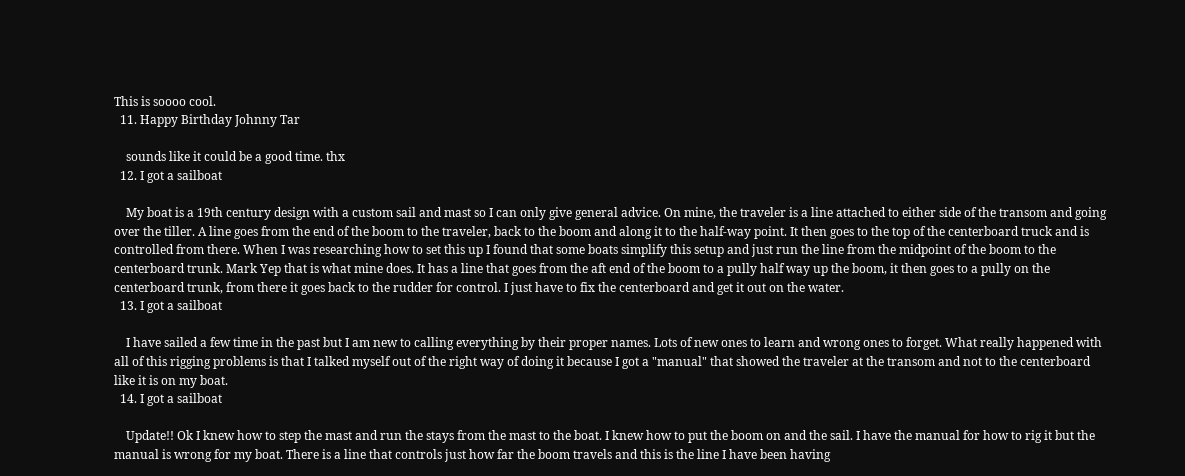This is soooo cool.
  11. Happy Birthday Johnny Tar

    sounds like it could be a good time. thx
  12. I got a sailboat

    My boat is a 19th century design with a custom sail and mast so I can only give general advice. On mine, the traveler is a line attached to either side of the transom and going over the tiller. A line goes from the end of the boom to the traveler, back to the boom and along it to the half-way point. It then goes to the top of the centerboard truck and is controlled from there. When I was researching how to set this up I found that some boats simplify this setup and just run the line from the midpoint of the boom to the centerboard trunk. Mark Yep that is what mine does. It has a line that goes from the aft end of the boom to a pully half way up the boom, it then goes to a pully on the centerboard trunk, from there it goes back to the rudder for control. I just have to fix the centerboard and get it out on the water.
  13. I got a sailboat

    I have sailed a few time in the past but I am new to calling everything by their proper names. Lots of new ones to learn and wrong ones to forget. What really happened with all of this rigging problems is that I talked myself out of the right way of doing it because I got a "manual" that showed the traveler at the transom and not to the centerboard like it is on my boat.
  14. I got a sailboat

    Update!! Ok I knew how to step the mast and run the stays from the mast to the boat. I knew how to put the boom on and the sail. I have the manual for how to rig it but the manual is wrong for my boat. There is a line that controls just how far the boom travels and this is the line I have been having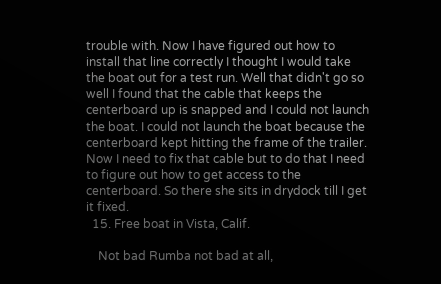trouble with. Now I have figured out how to install that line correctly I thought I would take the boat out for a test run. Well that didn't go so well I found that the cable that keeps the centerboard up is snapped and I could not launch the boat. I could not launch the boat because the centerboard kept hitting the frame of the trailer. Now I need to fix that cable but to do that I need to figure out how to get access to the centerboard. So there she sits in drydock till I get it fixed.
  15. Free boat in Vista, Calif.

    Not bad Rumba not bad at all,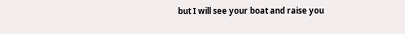but I will see your boat and raise you